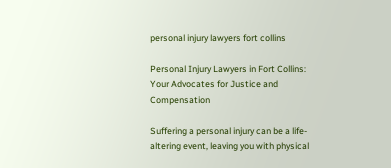personal injury lawyers fort collins

Personal Injury Lawyers in Fort Collins: Your Advocates for Justice and Compensation

Suffering a personal injury can be a life-altering event, leaving you with physical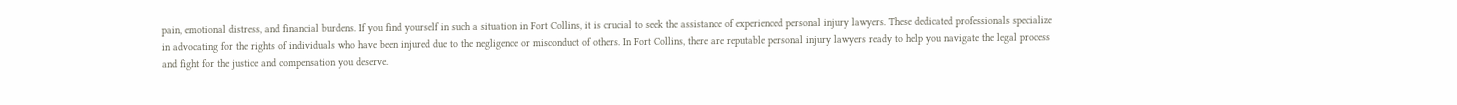pain, emotional distress, and financial burdens. If you find yourself in such a situation in Fort Collins, it is crucial to seek the assistance of experienced personal injury lawyers. These dedicated professionals specialize in advocating for the rights of individuals who have been injured due to the negligence or misconduct of others. In Fort Collins, there are reputable personal injury lawyers ready to help you navigate the legal process and fight for the justice and compensation you deserve.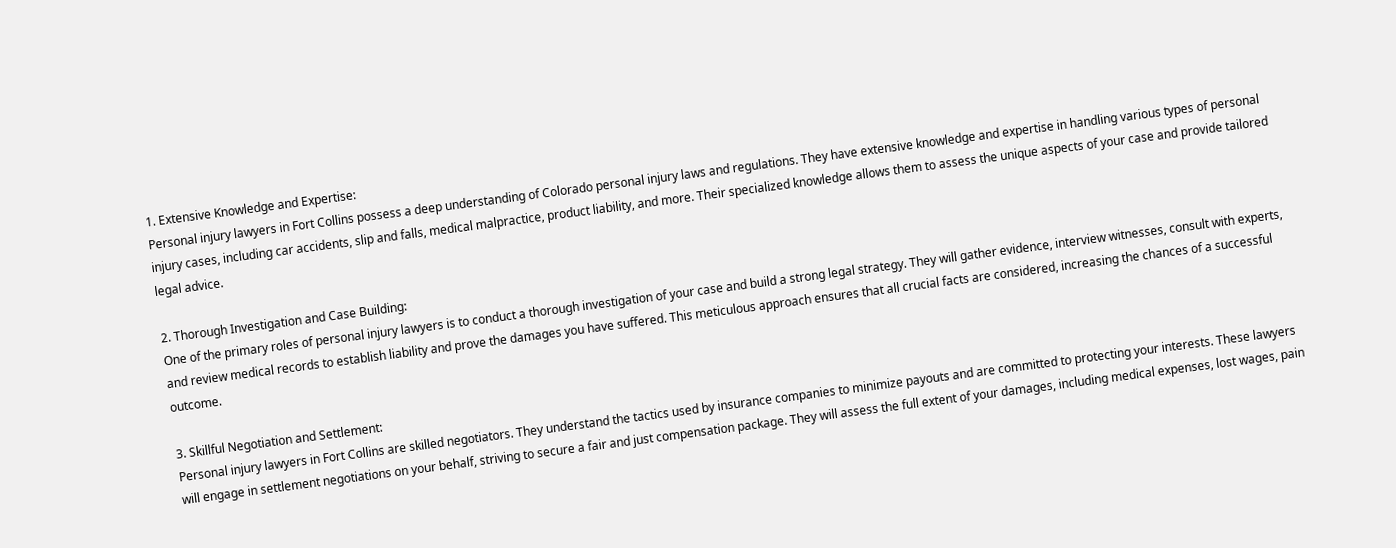1. Extensive Knowledge and Expertise:
Personal injury lawyers in Fort Collins possess a deep understanding of Colorado personal injury laws and regulations. They have extensive knowledge and expertise in handling various types of personal injury cases, including car accidents, slip and falls, medical malpractice, product liability, and more. Their specialized knowledge allows them to assess the unique aspects of your case and provide tailored legal advice.

2. Thorough Investigation and Case Building:
One of the primary roles of personal injury lawyers is to conduct a thorough investigation of your case and build a strong legal strategy. They will gather evidence, interview witnesses, consult with experts, and review medical records to establish liability and prove the damages you have suffered. This meticulous approach ensures that all crucial facts are considered, increasing the chances of a successful outcome.

3. Skillful Negotiation and Settlement:
Personal injury lawyers in Fort Collins are skilled negotiators. They understand the tactics used by insurance companies to minimize payouts and are committed to protecting your interests. These lawyers will engage in settlement negotiations on your behalf, striving to secure a fair and just compensation package. They will assess the full extent of your damages, including medical expenses, lost wages, pain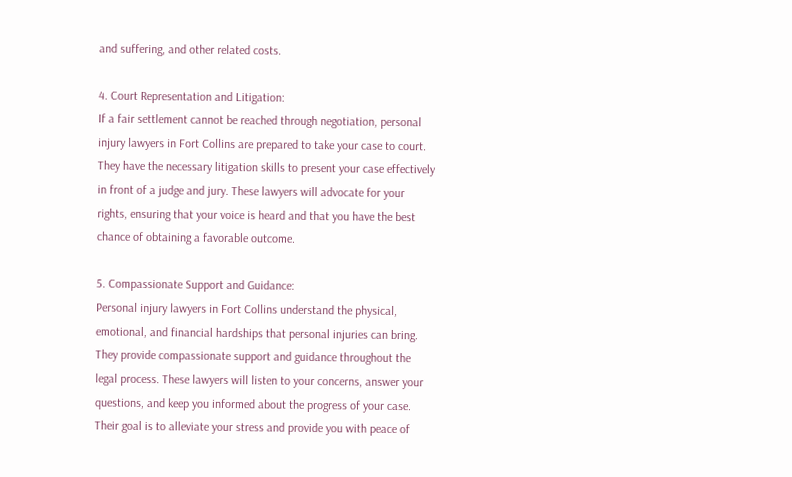and suffering, and other related costs.

4. Court Representation and Litigation:
If a fair settlement cannot be reached through negotiation, personal injury lawyers in Fort Collins are prepared to take your case to court. They have the necessary litigation skills to present your case effectively in front of a judge and jury. These lawyers will advocate for your rights, ensuring that your voice is heard and that you have the best chance of obtaining a favorable outcome.

5. Compassionate Support and Guidance:
Personal injury lawyers in Fort Collins understand the physical, emotional, and financial hardships that personal injuries can bring. They provide compassionate support and guidance throughout the legal process. These lawyers will listen to your concerns, answer your questions, and keep you informed about the progress of your case. Their goal is to alleviate your stress and provide you with peace of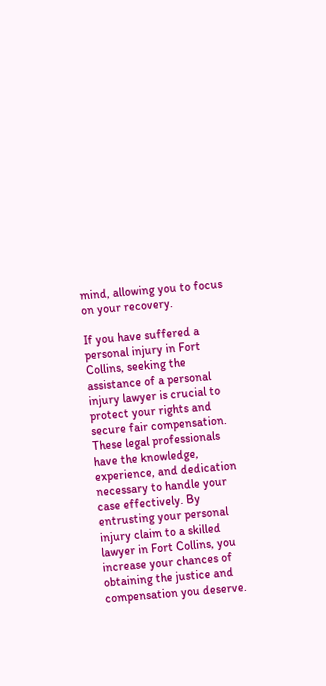mind, allowing you to focus on your recovery.

If you have suffered a personal injury in Fort Collins, seeking the assistance of a personal injury lawyer is crucial to protect your rights and secure fair compensation. These legal professionals have the knowledge, experience, and dedication necessary to handle your case effectively. By entrusting your personal injury claim to a skilled lawyer in Fort Collins, you increase your chances of obtaining the justice and compensation you deserve.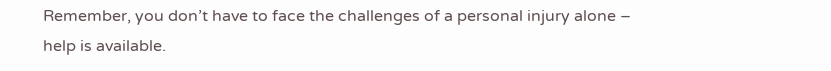Remember, you don’t have to face the challenges of a personal injury alone – help is available.